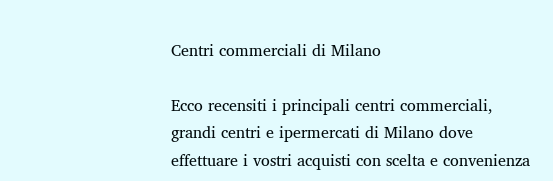Centri commerciali di Milano

Ecco recensiti i principali centri commerciali, grandi centri e ipermercati di Milano dove effettuare i vostri acquisti con scelta e convenienza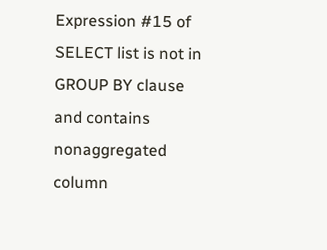Expression #15 of SELECT list is not in GROUP BY clause and contains nonaggregated column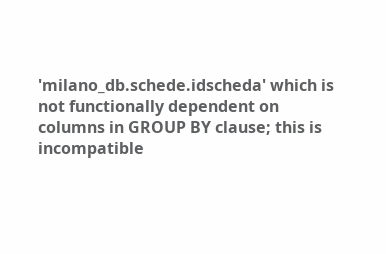'milano_db.schede.idscheda' which is not functionally dependent on columns in GROUP BY clause; this is incompatible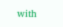with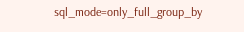sql_mode=only_full_group_by